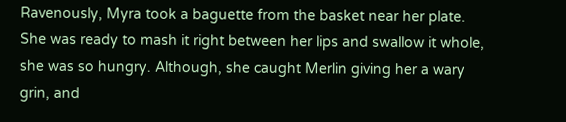Ravenously, Myra took a baguette from the basket near her plate. She was ready to mash it right between her lips and swallow it whole, she was so hungry. Although, she caught Merlin giving her a wary grin, and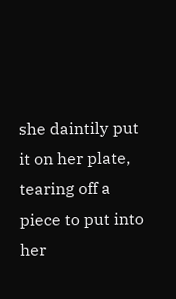she daintily put it on her plate, tearing off a piece to put into her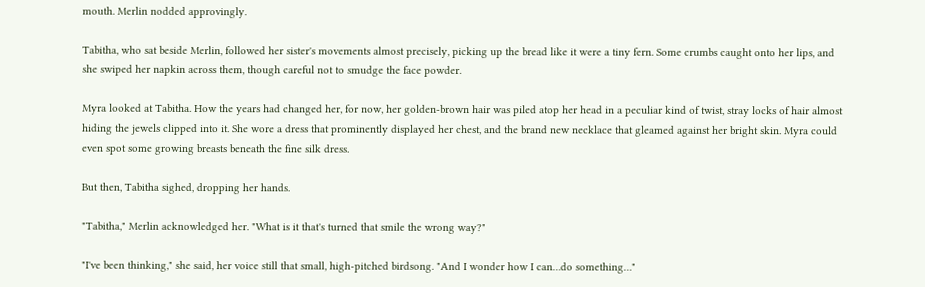mouth. Merlin nodded approvingly.

Tabitha, who sat beside Merlin, followed her sister's movements almost precisely, picking up the bread like it were a tiny fern. Some crumbs caught onto her lips, and she swiped her napkin across them, though careful not to smudge the face powder.

Myra looked at Tabitha. How the years had changed her, for now, her golden-brown hair was piled atop her head in a peculiar kind of twist, stray locks of hair almost hiding the jewels clipped into it. She wore a dress that prominently displayed her chest, and the brand new necklace that gleamed against her bright skin. Myra could even spot some growing breasts beneath the fine silk dress.

But then, Tabitha sighed, dropping her hands.

"Tabitha," Merlin acknowledged her. "What is it that's turned that smile the wrong way?"

"I've been thinking," she said, her voice still that small, high-pitched birdsong. "And I wonder how I can…do something…"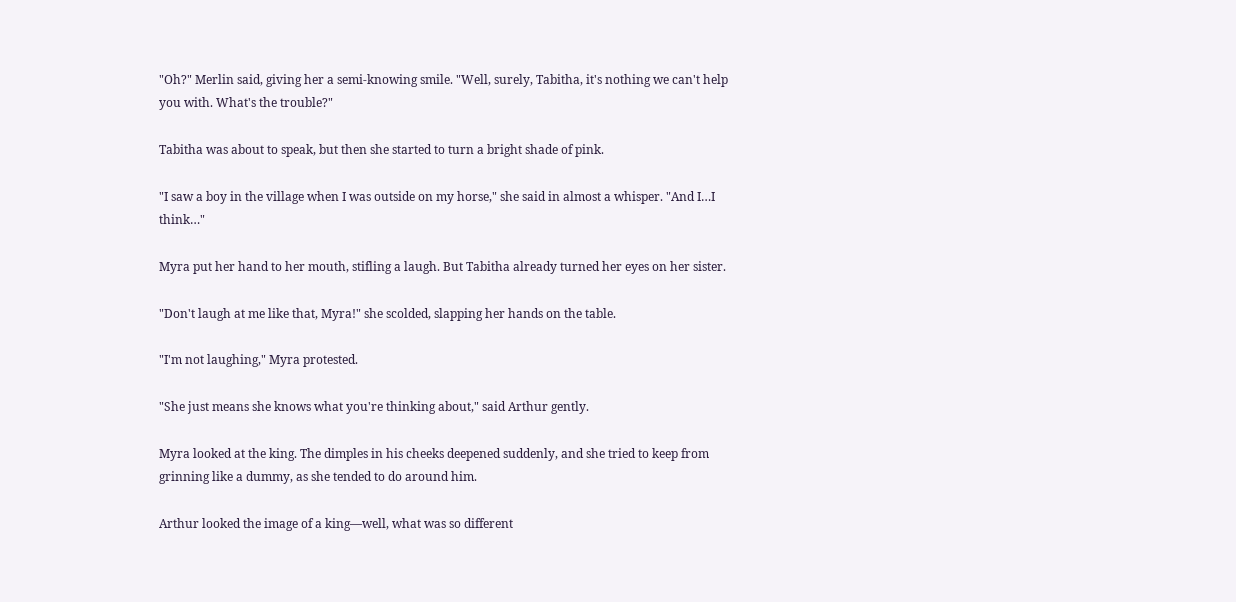"Oh?" Merlin said, giving her a semi-knowing smile. "Well, surely, Tabitha, it's nothing we can't help you with. What's the trouble?"

Tabitha was about to speak, but then she started to turn a bright shade of pink.

"I saw a boy in the village when I was outside on my horse," she said in almost a whisper. "And I…I think…"

Myra put her hand to her mouth, stifling a laugh. But Tabitha already turned her eyes on her sister.

"Don't laugh at me like that, Myra!" she scolded, slapping her hands on the table.

"I'm not laughing," Myra protested.

"She just means she knows what you're thinking about," said Arthur gently.

Myra looked at the king. The dimples in his cheeks deepened suddenly, and she tried to keep from grinning like a dummy, as she tended to do around him.

Arthur looked the image of a king—well, what was so different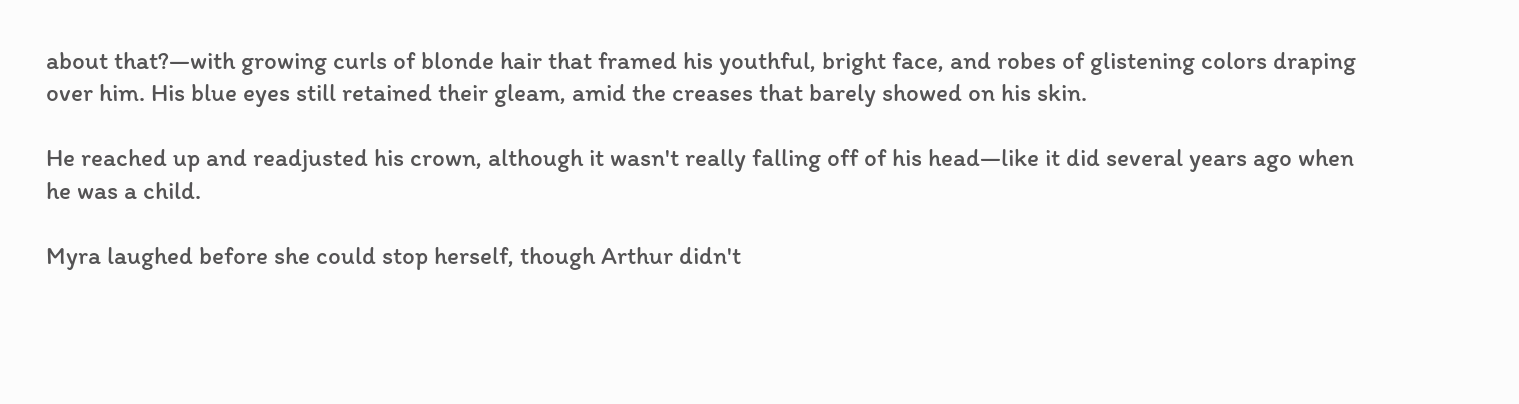about that?—with growing curls of blonde hair that framed his youthful, bright face, and robes of glistening colors draping over him. His blue eyes still retained their gleam, amid the creases that barely showed on his skin.

He reached up and readjusted his crown, although it wasn't really falling off of his head—like it did several years ago when he was a child.

Myra laughed before she could stop herself, though Arthur didn't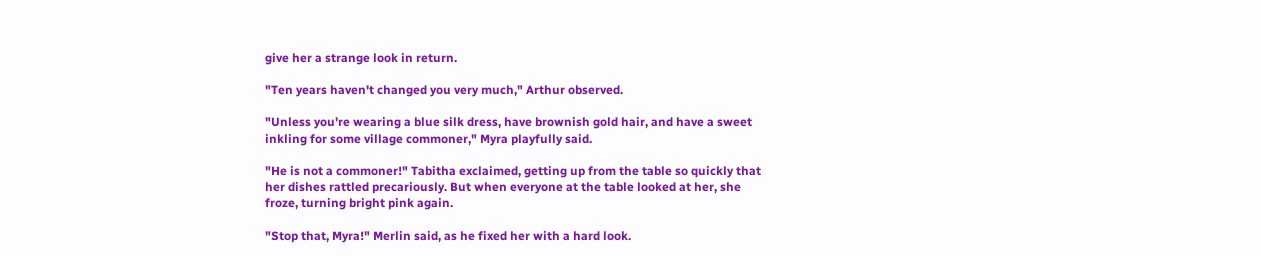give her a strange look in return.

"Ten years haven't changed you very much," Arthur observed.

"Unless you're wearing a blue silk dress, have brownish gold hair, and have a sweet inkling for some village commoner," Myra playfully said.

"He is not a commoner!" Tabitha exclaimed, getting up from the table so quickly that her dishes rattled precariously. But when everyone at the table looked at her, she froze, turning bright pink again.

"Stop that, Myra!" Merlin said, as he fixed her with a hard look.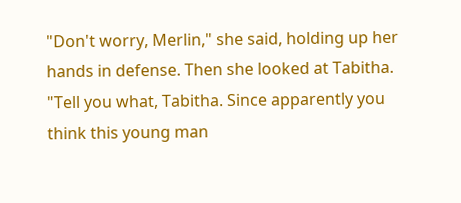"Don't worry, Merlin," she said, holding up her hands in defense. Then she looked at Tabitha. "Tell you what, Tabitha. Since apparently you think this young man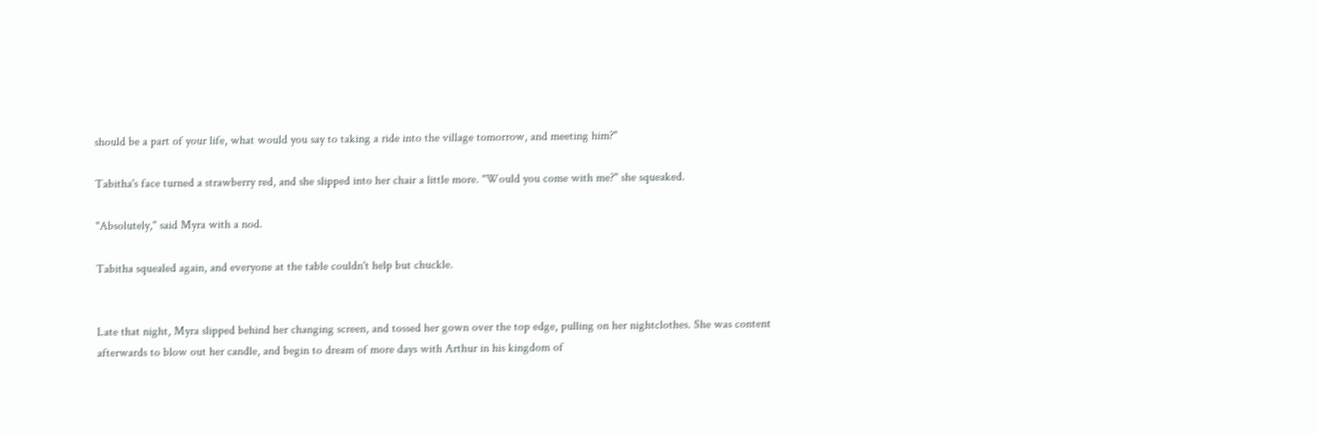should be a part of your life, what would you say to taking a ride into the village tomorrow, and meeting him?"

Tabitha's face turned a strawberry red, and she slipped into her chair a little more. "Would you come with me?" she squeaked.

"Absolutely," said Myra with a nod.

Tabitha squealed again, and everyone at the table couldn't help but chuckle.


Late that night, Myra slipped behind her changing screen, and tossed her gown over the top edge, pulling on her nightclothes. She was content afterwards to blow out her candle, and begin to dream of more days with Arthur in his kingdom of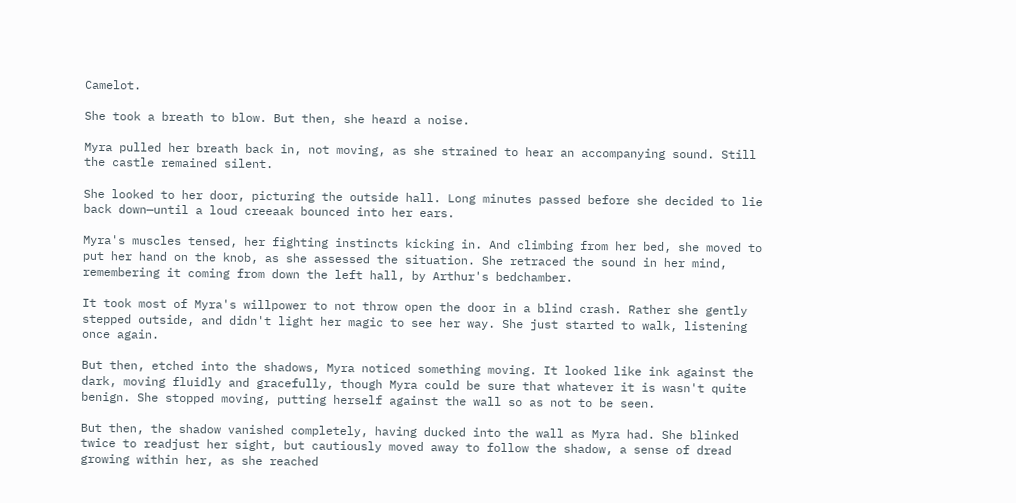Camelot.

She took a breath to blow. But then, she heard a noise.

Myra pulled her breath back in, not moving, as she strained to hear an accompanying sound. Still the castle remained silent.

She looked to her door, picturing the outside hall. Long minutes passed before she decided to lie back down—until a loud creeaak bounced into her ears.

Myra's muscles tensed, her fighting instincts kicking in. And climbing from her bed, she moved to put her hand on the knob, as she assessed the situation. She retraced the sound in her mind, remembering it coming from down the left hall, by Arthur's bedchamber.

It took most of Myra's willpower to not throw open the door in a blind crash. Rather she gently stepped outside, and didn't light her magic to see her way. She just started to walk, listening once again.

But then, etched into the shadows, Myra noticed something moving. It looked like ink against the dark, moving fluidly and gracefully, though Myra could be sure that whatever it is wasn't quite benign. She stopped moving, putting herself against the wall so as not to be seen.

But then, the shadow vanished completely, having ducked into the wall as Myra had. She blinked twice to readjust her sight, but cautiously moved away to follow the shadow, a sense of dread growing within her, as she reached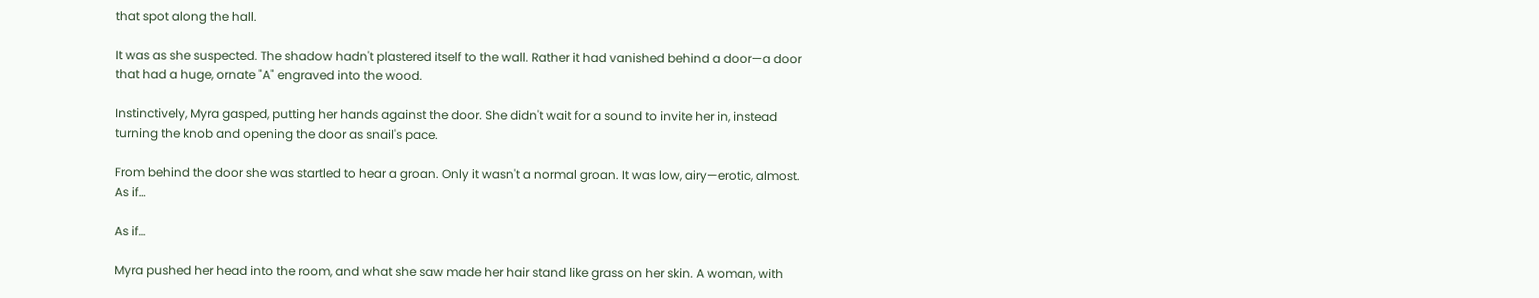that spot along the hall.

It was as she suspected. The shadow hadn't plastered itself to the wall. Rather it had vanished behind a door—a door that had a huge, ornate "A" engraved into the wood.

Instinctively, Myra gasped, putting her hands against the door. She didn't wait for a sound to invite her in, instead turning the knob and opening the door as snail's pace.

From behind the door she was startled to hear a groan. Only it wasn't a normal groan. It was low, airy—erotic, almost. As if…

As if…

Myra pushed her head into the room, and what she saw made her hair stand like grass on her skin. A woman, with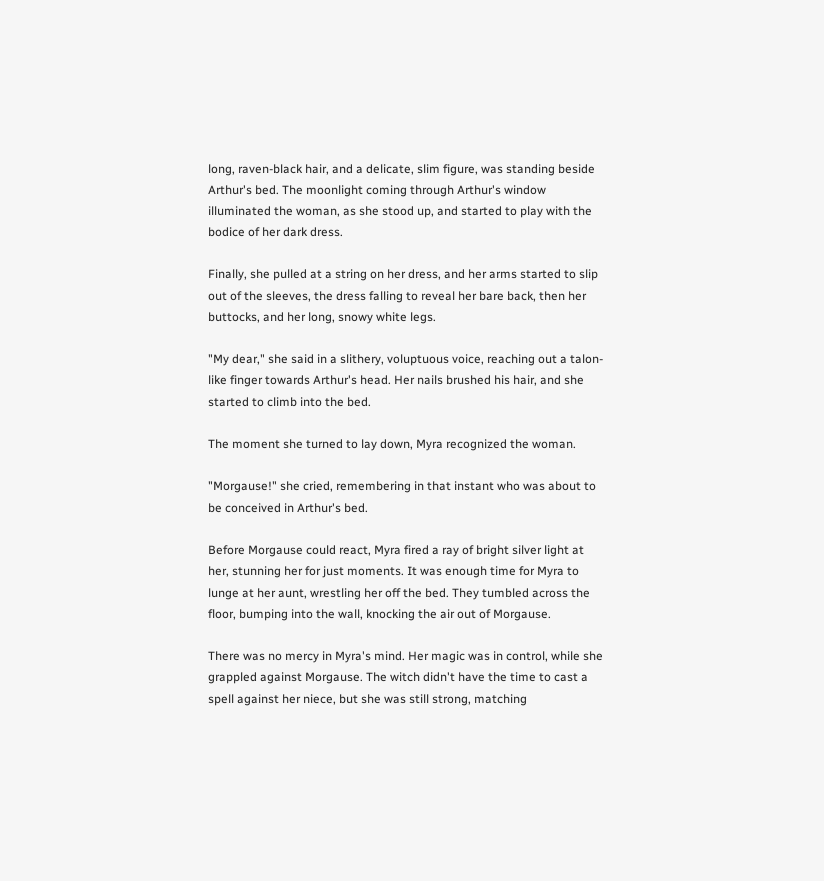long, raven-black hair, and a delicate, slim figure, was standing beside Arthur's bed. The moonlight coming through Arthur's window illuminated the woman, as she stood up, and started to play with the bodice of her dark dress.

Finally, she pulled at a string on her dress, and her arms started to slip out of the sleeves, the dress falling to reveal her bare back, then her buttocks, and her long, snowy white legs.

"My dear," she said in a slithery, voluptuous voice, reaching out a talon-like finger towards Arthur's head. Her nails brushed his hair, and she started to climb into the bed.

The moment she turned to lay down, Myra recognized the woman.

"Morgause!" she cried, remembering in that instant who was about to be conceived in Arthur's bed.

Before Morgause could react, Myra fired a ray of bright silver light at her, stunning her for just moments. It was enough time for Myra to lunge at her aunt, wrestling her off the bed. They tumbled across the floor, bumping into the wall, knocking the air out of Morgause.

There was no mercy in Myra's mind. Her magic was in control, while she grappled against Morgause. The witch didn't have the time to cast a spell against her niece, but she was still strong, matching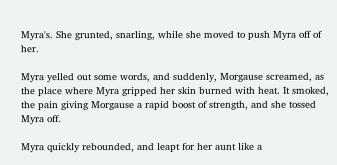Myra's. She grunted, snarling, while she moved to push Myra off of her.

Myra yelled out some words, and suddenly, Morgause screamed, as the place where Myra gripped her skin burned with heat. It smoked, the pain giving Morgause a rapid boost of strength, and she tossed Myra off.

Myra quickly rebounded, and leapt for her aunt like a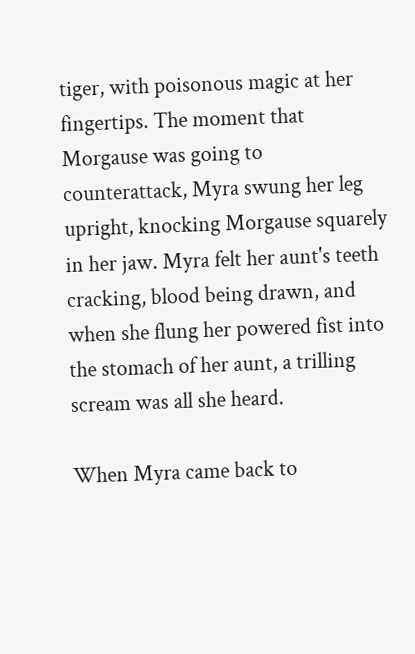tiger, with poisonous magic at her fingertips. The moment that Morgause was going to counterattack, Myra swung her leg upright, knocking Morgause squarely in her jaw. Myra felt her aunt's teeth cracking, blood being drawn, and when she flung her powered fist into the stomach of her aunt, a trilling scream was all she heard.

When Myra came back to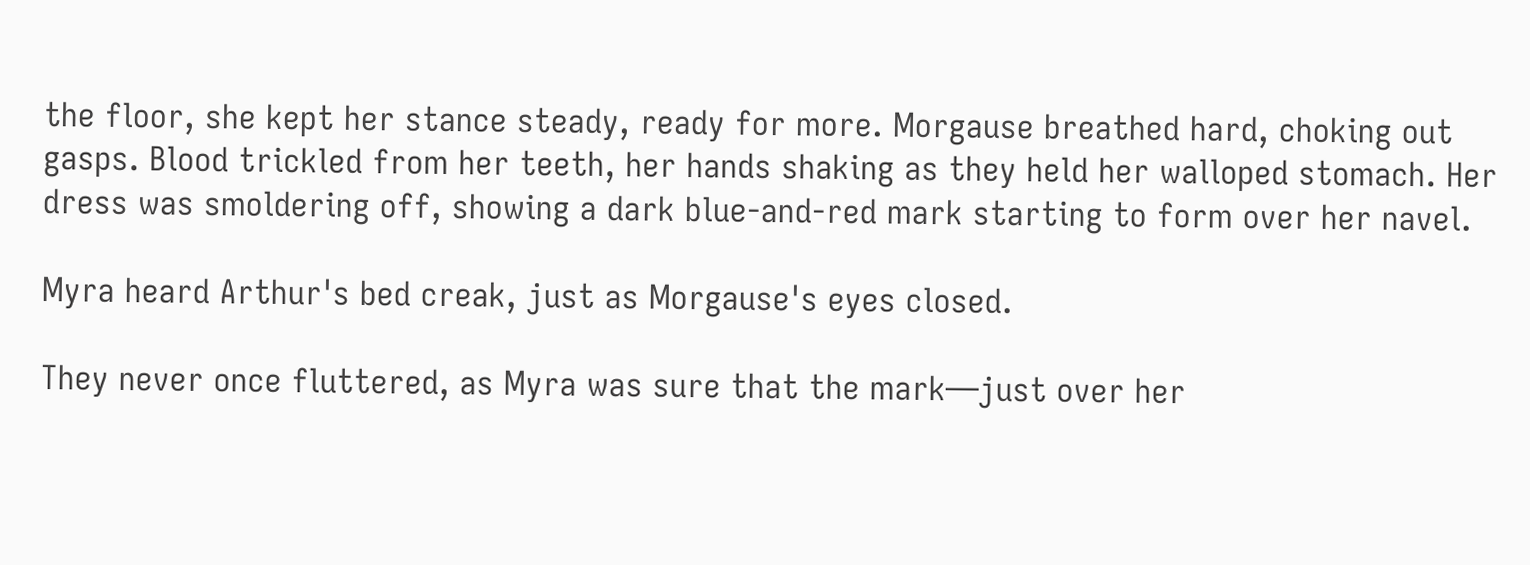the floor, she kept her stance steady, ready for more. Morgause breathed hard, choking out gasps. Blood trickled from her teeth, her hands shaking as they held her walloped stomach. Her dress was smoldering off, showing a dark blue-and-red mark starting to form over her navel.

Myra heard Arthur's bed creak, just as Morgause's eyes closed.

They never once fluttered, as Myra was sure that the mark—just over her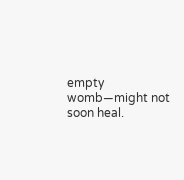empty womb—might not soon heal.